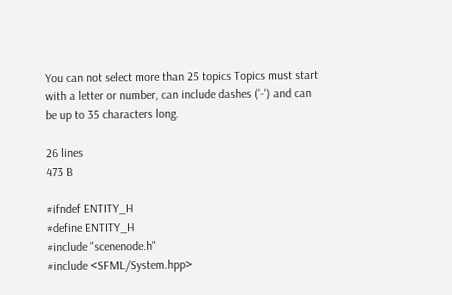You can not select more than 25 topics Topics must start with a letter or number, can include dashes ('-') and can be up to 35 characters long.

26 lines
473 B

#ifndef ENTITY_H
#define ENTITY_H
#include "scenenode.h"
#include <SFML/System.hpp>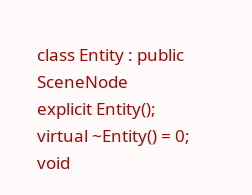class Entity : public SceneNode
explicit Entity();
virtual ~Entity() = 0;
void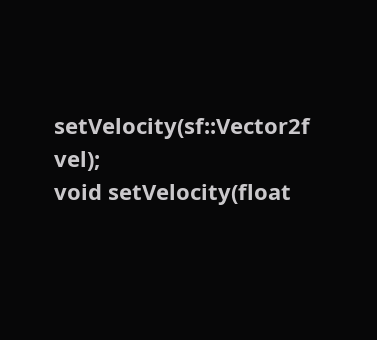setVelocity(sf::Vector2f vel);
void setVelocity(float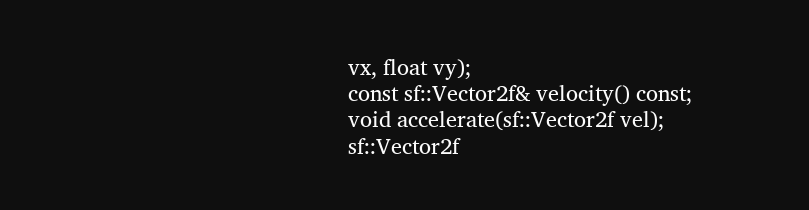vx, float vy);
const sf::Vector2f& velocity() const;
void accelerate(sf::Vector2f vel);
sf::Vector2f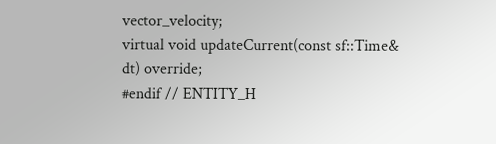vector_velocity;
virtual void updateCurrent(const sf::Time& dt) override;
#endif // ENTITY_H